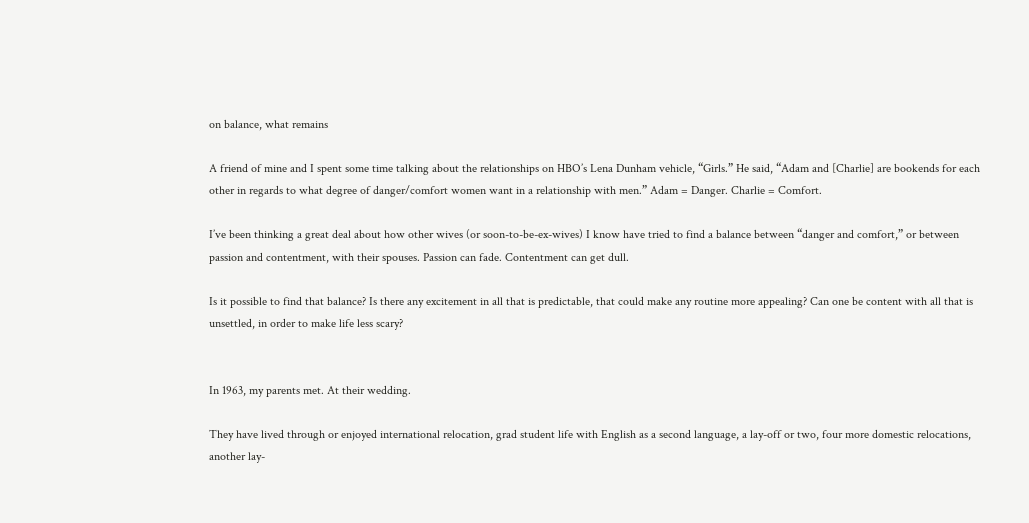on balance, what remains

A friend of mine and I spent some time talking about the relationships on HBO’s Lena Dunham vehicle, “Girls.” He said, “Adam and [Charlie] are bookends for each other in regards to what degree of danger/comfort women want in a relationship with men.” Adam = Danger. Charlie = Comfort.

I’ve been thinking a great deal about how other wives (or soon-to-be-ex-wives) I know have tried to find a balance between “danger and comfort,” or between passion and contentment, with their spouses. Passion can fade. Contentment can get dull.

Is it possible to find that balance? Is there any excitement in all that is predictable, that could make any routine more appealing? Can one be content with all that is unsettled, in order to make life less scary?


In 1963, my parents met. At their wedding.

They have lived through or enjoyed international relocation, grad student life with English as a second language, a lay-off or two, four more domestic relocations, another lay-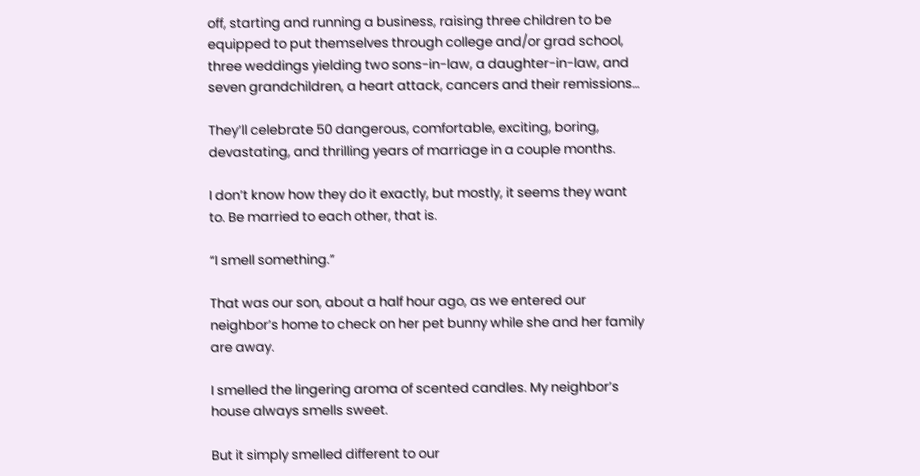off, starting and running a business, raising three children to be equipped to put themselves through college and/or grad school, three weddings yielding two sons-in-law, a daughter-in-law, and seven grandchildren, a heart attack, cancers and their remissions…

They’ll celebrate 50 dangerous, comfortable, exciting, boring, devastating, and thrilling years of marriage in a couple months.

I don’t know how they do it exactly, but mostly, it seems they want to. Be married to each other, that is.

“I smell something.”

That was our son, about a half hour ago, as we entered our neighbor’s home to check on her pet bunny while she and her family are away.

I smelled the lingering aroma of scented candles. My neighbor’s house always smells sweet.

But it simply smelled different to our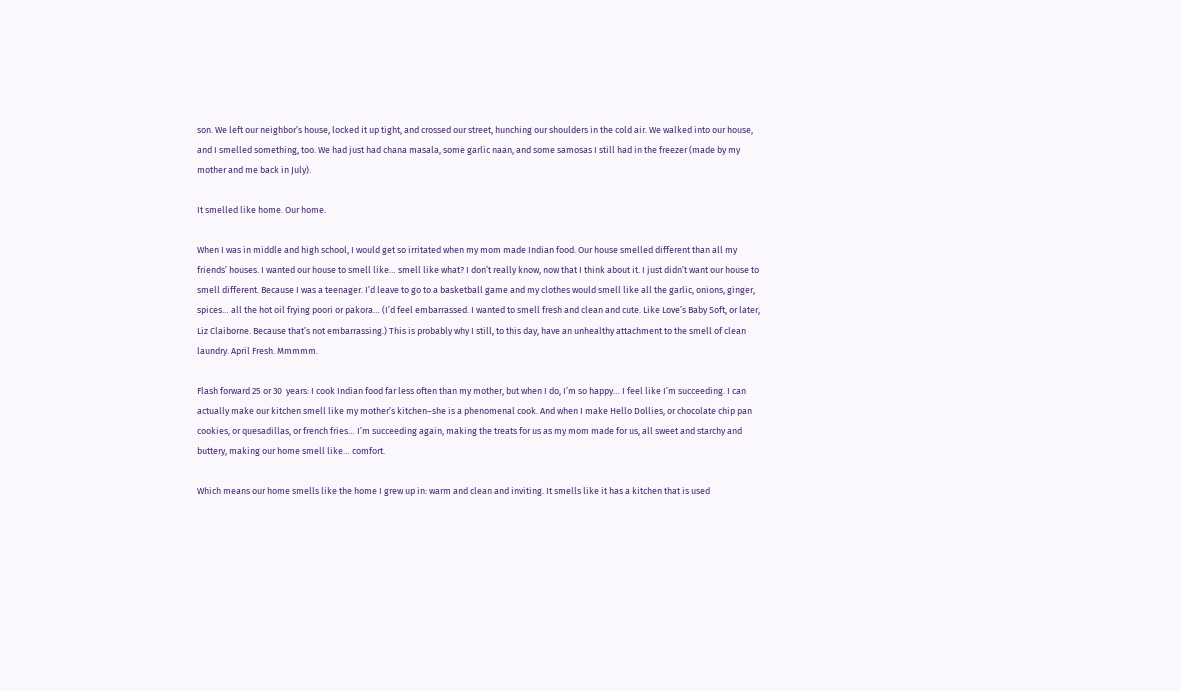son. We left our neighbor’s house, locked it up tight, and crossed our street, hunching our shoulders in the cold air. We walked into our house, and I smelled something, too. We had just had chana masala, some garlic naan, and some samosas I still had in the freezer (made by my mother and me back in July).

It smelled like home. Our home.

When I was in middle and high school, I would get so irritated when my mom made Indian food. Our house smelled different than all my friends’ houses. I wanted our house to smell like… smell like what? I don’t really know, now that I think about it. I just didn’t want our house to smell different. Because I was a teenager. I’d leave to go to a basketball game and my clothes would smell like all the garlic, onions, ginger, spices… all the hot oil frying poori or pakora… (I’d feel embarrassed. I wanted to smell fresh and clean and cute. Like Love’s Baby Soft, or later, Liz Claiborne. Because that’s not embarrassing.) This is probably why I still, to this day, have an unhealthy attachment to the smell of clean laundry. April Fresh. Mmmmm.

Flash forward 25 or 30  years: I cook Indian food far less often than my mother, but when I do, I’m so happy… I feel like I’m succeeding. I can actually make our kitchen smell like my mother’s kitchen–she is a phenomenal cook. And when I make Hello Dollies, or chocolate chip pan cookies, or quesadillas, or french fries… I’m succeeding again, making the treats for us as my mom made for us, all sweet and starchy and buttery, making our home smell like… comfort.

Which means our home smells like the home I grew up in: warm and clean and inviting. It smells like it has a kitchen that is used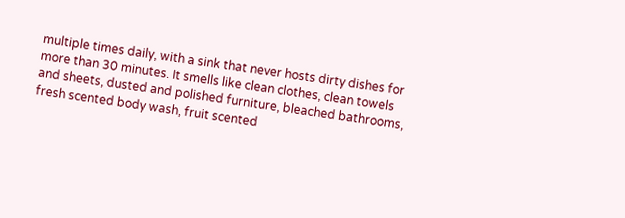multiple times daily, with a sink that never hosts dirty dishes for more than 30 minutes. It smells like clean clothes, clean towels and sheets, dusted and polished furniture, bleached bathrooms, fresh scented body wash, fruit scented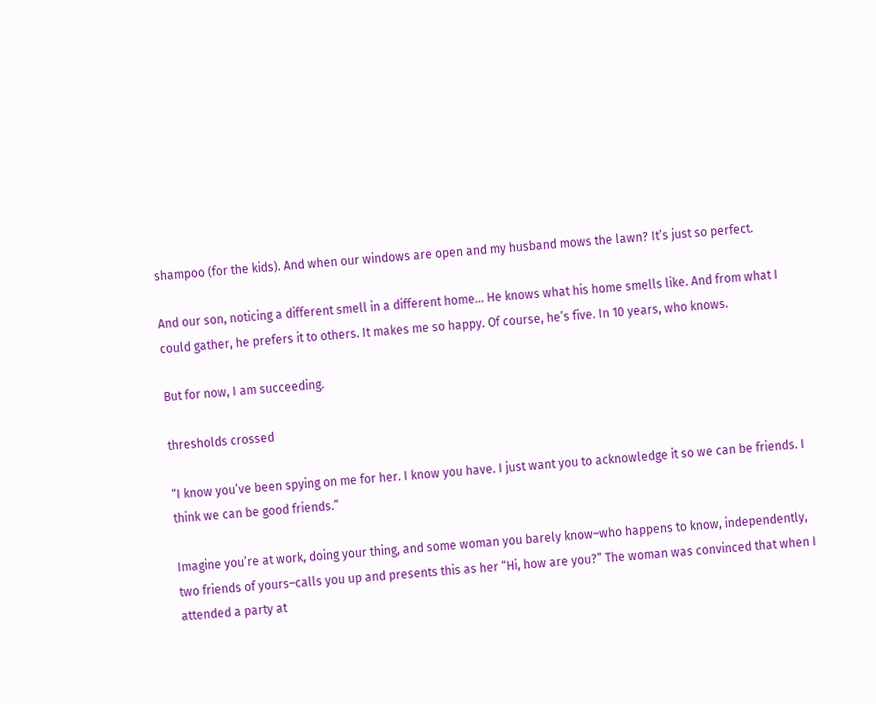shampoo (for the kids). And when our windows are open and my husband mows the lawn? It’s just so perfect.

And our son, noticing a different smell in a different home… He knows what his home smells like. And from what I could gather, he prefers it to others. It makes me so happy. Of course, he’s five. In 10 years, who knows.

But for now, I am succeeding.

thresholds crossed

“I know you’ve been spying on me for her. I know you have. I just want you to acknowledge it so we can be friends. I think we can be good friends.”

Imagine you’re at work, doing your thing, and some woman you barely know–who happens to know, independently, two friends of yours–calls you up and presents this as her “Hi, how are you?” The woman was convinced that when I attended a party at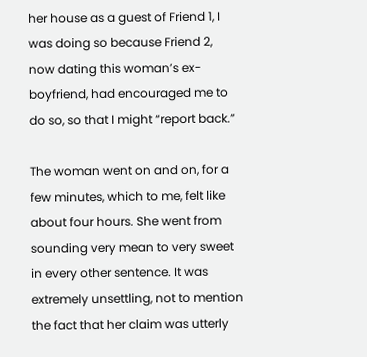her house as a guest of Friend 1, I was doing so because Friend 2, now dating this woman’s ex-boyfriend, had encouraged me to do so, so that I might “report back.”

The woman went on and on, for a few minutes, which to me, felt like about four hours. She went from sounding very mean to very sweet in every other sentence. It was extremely unsettling, not to mention the fact that her claim was utterly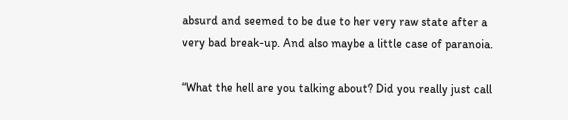absurd and seemed to be due to her very raw state after a very bad break-up. And also maybe a little case of paranoia.

“What the hell are you talking about? Did you really just call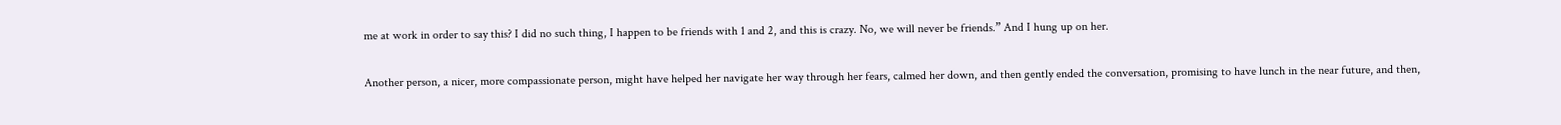me at work in order to say this? I did no such thing, I happen to be friends with 1 and 2, and this is crazy. No, we will never be friends.” And I hung up on her.

Another person, a nicer, more compassionate person, might have helped her navigate her way through her fears, calmed her down, and then gently ended the conversation, promising to have lunch in the near future, and then,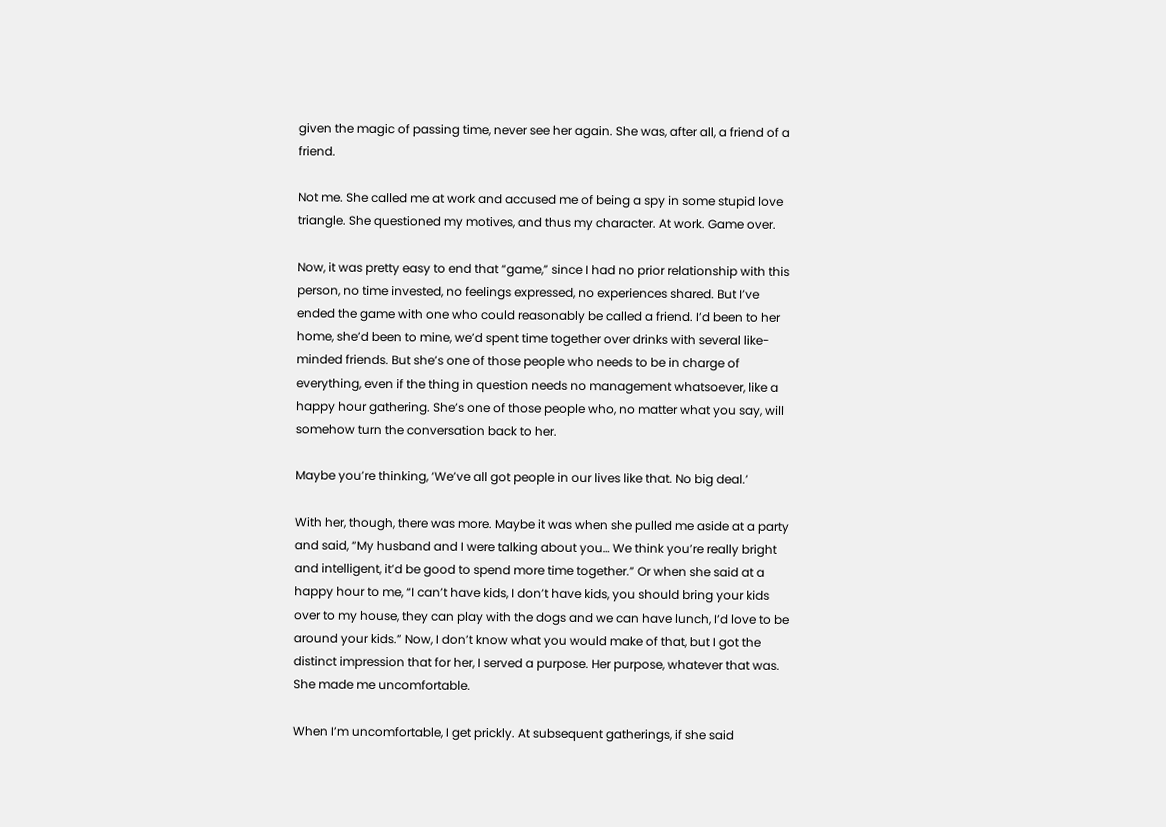given the magic of passing time, never see her again. She was, after all, a friend of a friend.

Not me. She called me at work and accused me of being a spy in some stupid love triangle. She questioned my motives, and thus my character. At work. Game over.

Now, it was pretty easy to end that “game,” since I had no prior relationship with this person, no time invested, no feelings expressed, no experiences shared. But I’ve ended the game with one who could reasonably be called a friend. I’d been to her home, she’d been to mine, we’d spent time together over drinks with several like-minded friends. But she’s one of those people who needs to be in charge of everything, even if the thing in question needs no management whatsoever, like a happy hour gathering. She’s one of those people who, no matter what you say, will somehow turn the conversation back to her.

Maybe you’re thinking, ‘We’ve all got people in our lives like that. No big deal.’

With her, though, there was more. Maybe it was when she pulled me aside at a party and said, “My husband and I were talking about you… We think you’re really bright and intelligent, it’d be good to spend more time together.” Or when she said at a happy hour to me, “I can’t have kids, I don’t have kids, you should bring your kids over to my house, they can play with the dogs and we can have lunch, I’d love to be around your kids.” Now, I don’t know what you would make of that, but I got the distinct impression that for her, I served a purpose. Her purpose, whatever that was. She made me uncomfortable.

When I’m uncomfortable, I get prickly. At subsequent gatherings, if she said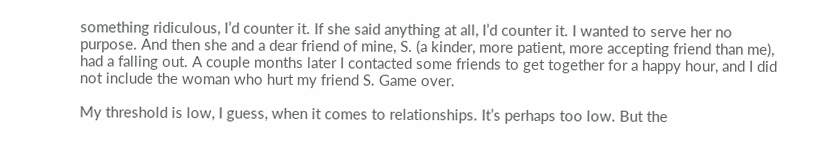something ridiculous, I’d counter it. If she said anything at all, I’d counter it. I wanted to serve her no purpose. And then she and a dear friend of mine, S. (a kinder, more patient, more accepting friend than me), had a falling out. A couple months later I contacted some friends to get together for a happy hour, and I did not include the woman who hurt my friend S. Game over.

My threshold is low, I guess, when it comes to relationships. It’s perhaps too low. But the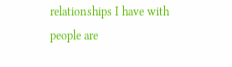relationships I have with people are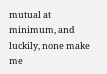mutual at minimum, and luckily, none make me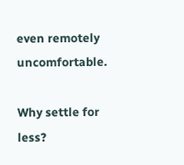even remotely uncomfortable.

Why settle for less?